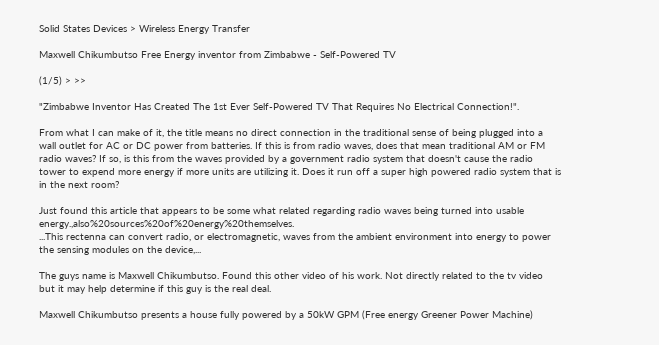Solid States Devices > Wireless Energy Transfer

Maxwell Chikumbutso Free Energy inventor from Zimbabwe - Self-Powered TV

(1/5) > >>

"Zimbabwe Inventor Has Created The 1st Ever Self-Powered TV That Requires No Electrical Connection!".

From what I can make of it, the title means no direct connection in the traditional sense of being plugged into a wall outlet for AC or DC power from batteries. If this is from radio waves, does that mean traditional AM or FM radio waves? If so, is this from the waves provided by a government radio system that doesn't cause the radio tower to expend more energy if more units are utilizing it. Does it run off a super high powered radio system that is in the next room?

Just found this article that appears to be some what related regarding radio waves being turned into usable energy.,also%20sources%20of%20energy%20themselves.
...This rectenna can convert radio, or electromagnetic, waves from the ambient environment into energy to power the sensing modules on the device,...

The guys name is Maxwell Chikumbutso. Found this other video of his work. Not directly related to the tv video but it may help determine if this guy is the real deal.

Maxwell Chikumbutso presents a house fully powered by a 50kW GPM (Free energy Greener Power Machine)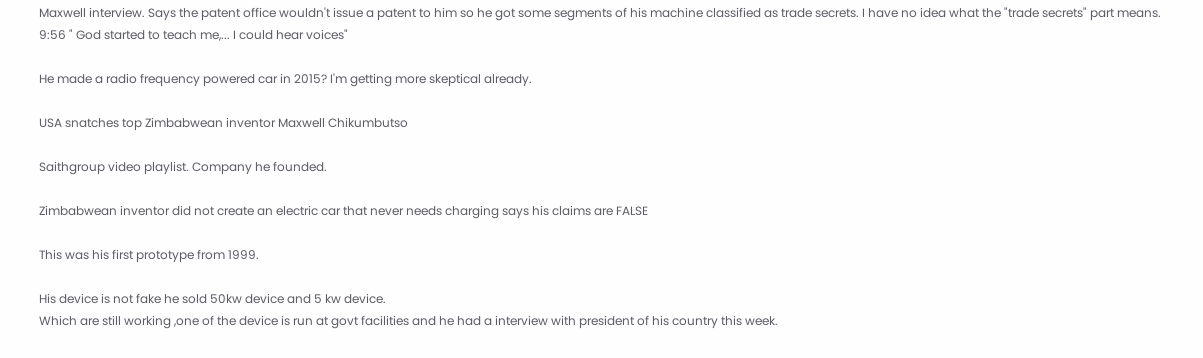Maxwell interview. Says the patent office wouldn't issue a patent to him so he got some segments of his machine classified as trade secrets. I have no idea what the "trade secrets" part means.
9:56 " God started to teach me,... I could hear voices"

He made a radio frequency powered car in 2015? I'm getting more skeptical already.

USA snatches top Zimbabwean inventor Maxwell Chikumbutso

Saithgroup video playlist. Company he founded.

Zimbabwean inventor did not create an electric car that never needs charging says his claims are FALSE

This was his first prototype from 1999.

His device is not fake he sold 50kw device and 5 kw device.
Which are still working ,one of the device is run at govt facilities and he had a interview with president of his country this week.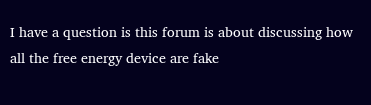I have a question is this forum is about discussing how all the free energy device are fake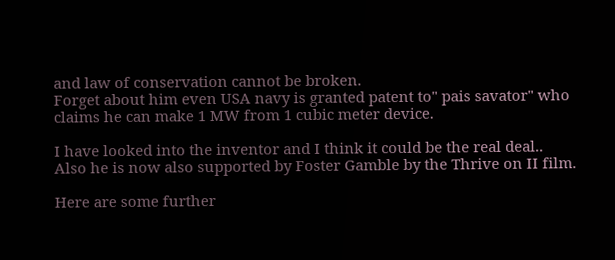and law of conservation cannot be broken.
Forget about him even USA navy is granted patent to" pais savator" who claims he can make 1 MW from 1 cubic meter device.

I have looked into the inventor and I think it could be the real deal..
Also he is now also supported by Foster Gamble by the Thrive on II film.

Here are some further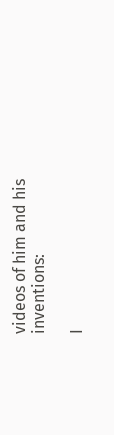videos of him and his inventions:

I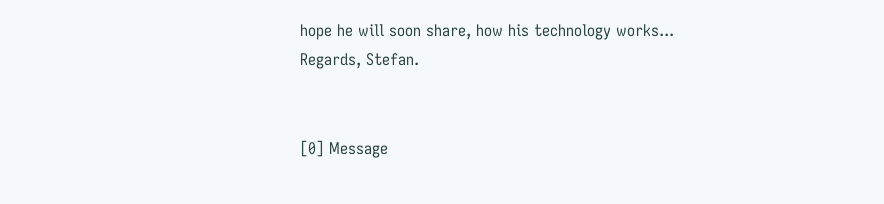hope he will soon share, how his technology works...
Regards, Stefan.


[0] Message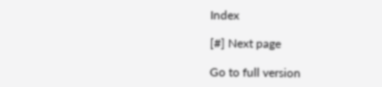Index

[#] Next page

Go to full version